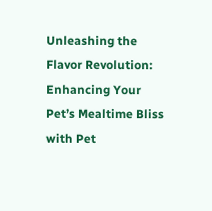Unleashing the Flavor Revolution: Enhancing Your Pet’s Mealtime Bliss with Pet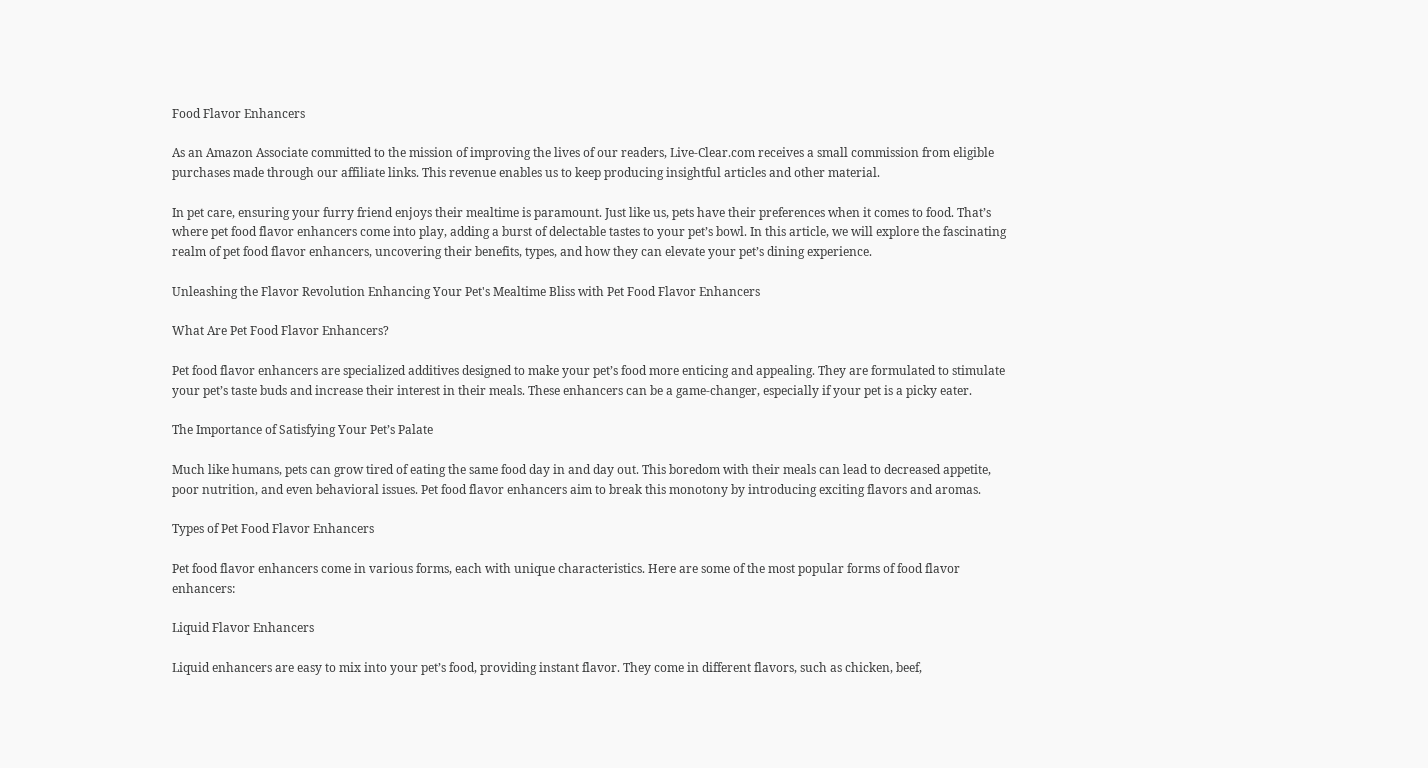Food Flavor Enhancers

As an Amazon Associate committed to the mission of improving the lives of our readers, Live-Clear.com receives a small commission from eligible purchases made through our affiliate links. This revenue enables us to keep producing insightful articles and other material.

In pet care, ensuring your furry friend enjoys their mealtime is paramount. Just like us, pets have their preferences when it comes to food. That’s where pet food flavor enhancers come into play, adding a burst of delectable tastes to your pet’s bowl. In this article, we will explore the fascinating realm of pet food flavor enhancers, uncovering their benefits, types, and how they can elevate your pet’s dining experience.

Unleashing the Flavor Revolution Enhancing Your Pet's Mealtime Bliss with Pet Food Flavor Enhancers

What Are Pet Food Flavor Enhancers?

Pet food flavor enhancers are specialized additives designed to make your pet’s food more enticing and appealing. They are formulated to stimulate your pet’s taste buds and increase their interest in their meals. These enhancers can be a game-changer, especially if your pet is a picky eater.

The Importance of Satisfying Your Pet’s Palate

Much like humans, pets can grow tired of eating the same food day in and day out. This boredom with their meals can lead to decreased appetite, poor nutrition, and even behavioral issues. Pet food flavor enhancers aim to break this monotony by introducing exciting flavors and aromas.

Types of Pet Food Flavor Enhancers

Pet food flavor enhancers come in various forms, each with unique characteristics. Here are some of the most popular forms of food flavor enhancers:

Liquid Flavor Enhancers

Liquid enhancers are easy to mix into your pet’s food, providing instant flavor. They come in different flavors, such as chicken, beef,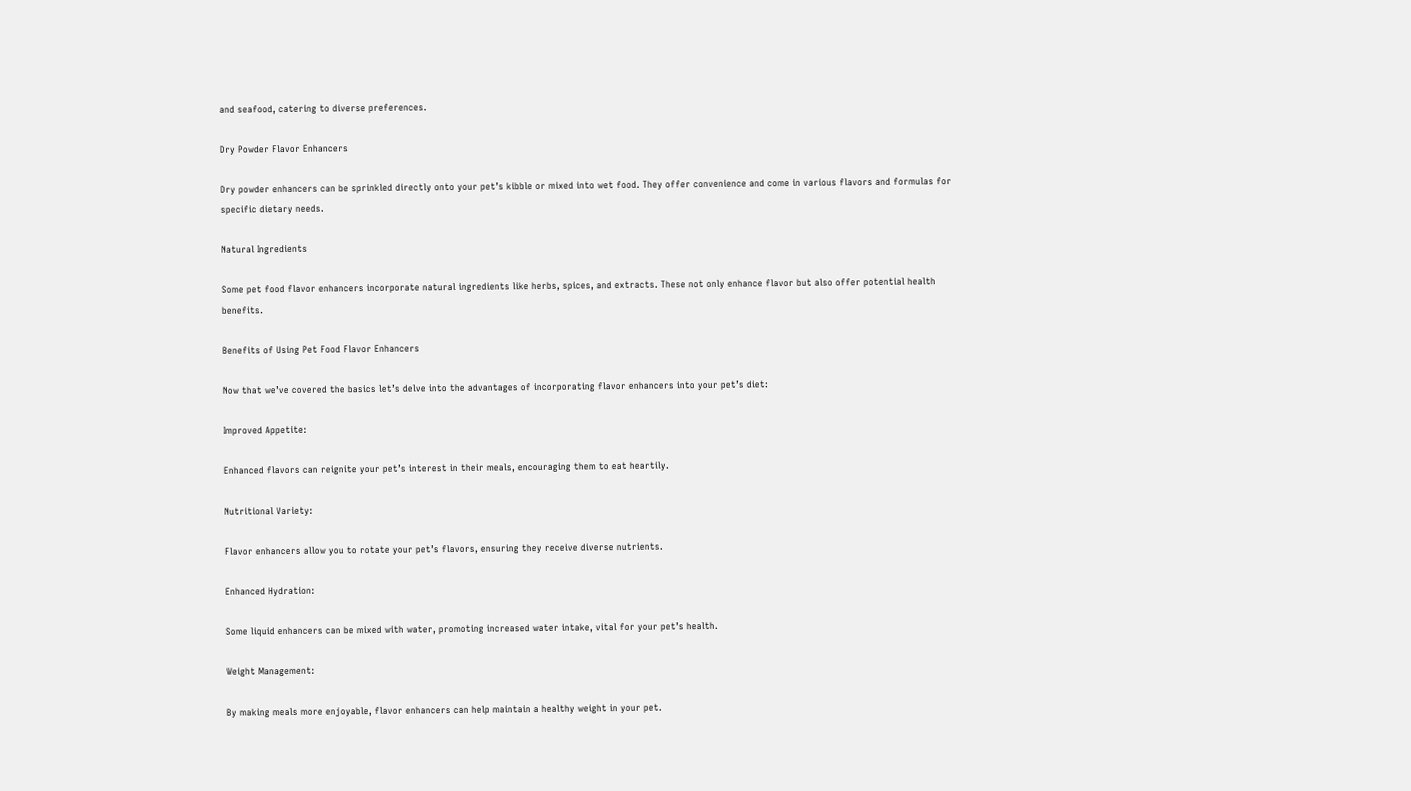and seafood, catering to diverse preferences.

Dry Powder Flavor Enhancers

Dry powder enhancers can be sprinkled directly onto your pet’s kibble or mixed into wet food. They offer convenience and come in various flavors and formulas for specific dietary needs.

Natural Ingredients

Some pet food flavor enhancers incorporate natural ingredients like herbs, spices, and extracts. These not only enhance flavor but also offer potential health benefits.

Benefits of Using Pet Food Flavor Enhancers

Now that we’ve covered the basics let’s delve into the advantages of incorporating flavor enhancers into your pet’s diet:

Improved Appetite:

Enhanced flavors can reignite your pet’s interest in their meals, encouraging them to eat heartily.

Nutritional Variety:

Flavor enhancers allow you to rotate your pet’s flavors, ensuring they receive diverse nutrients.

Enhanced Hydration:

Some liquid enhancers can be mixed with water, promoting increased water intake, vital for your pet’s health.

Weight Management:

By making meals more enjoyable, flavor enhancers can help maintain a healthy weight in your pet.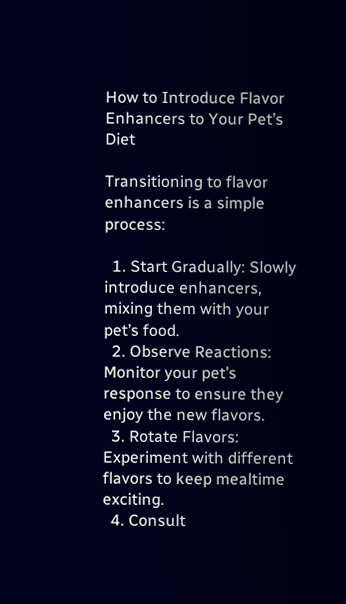How to Introduce Flavor Enhancers to Your Pet’s Diet

Transitioning to flavor enhancers is a simple process:

  1. Start Gradually: Slowly introduce enhancers, mixing them with your pet’s food.
  2. Observe Reactions: Monitor your pet’s response to ensure they enjoy the new flavors.
  3. Rotate Flavors: Experiment with different flavors to keep mealtime exciting.
  4. Consult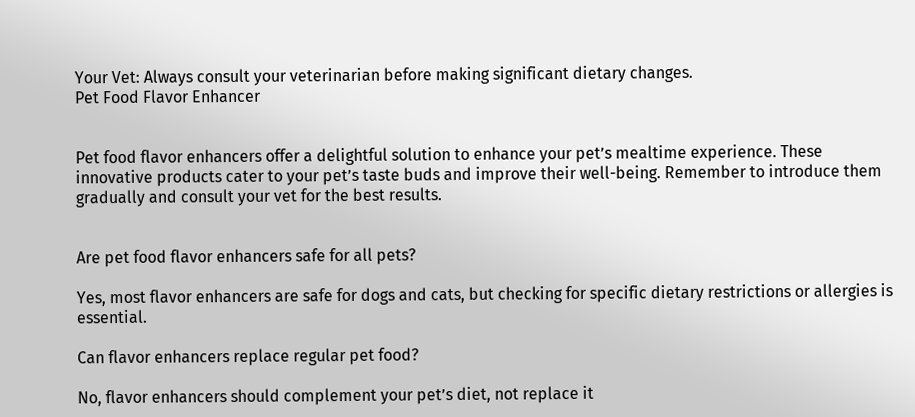Your Vet: Always consult your veterinarian before making significant dietary changes.
Pet Food Flavor Enhancer


Pet food flavor enhancers offer a delightful solution to enhance your pet’s mealtime experience. These innovative products cater to your pet’s taste buds and improve their well-being. Remember to introduce them gradually and consult your vet for the best results.


Are pet food flavor enhancers safe for all pets?

Yes, most flavor enhancers are safe for dogs and cats, but checking for specific dietary restrictions or allergies is essential.

Can flavor enhancers replace regular pet food?

No, flavor enhancers should complement your pet’s diet, not replace it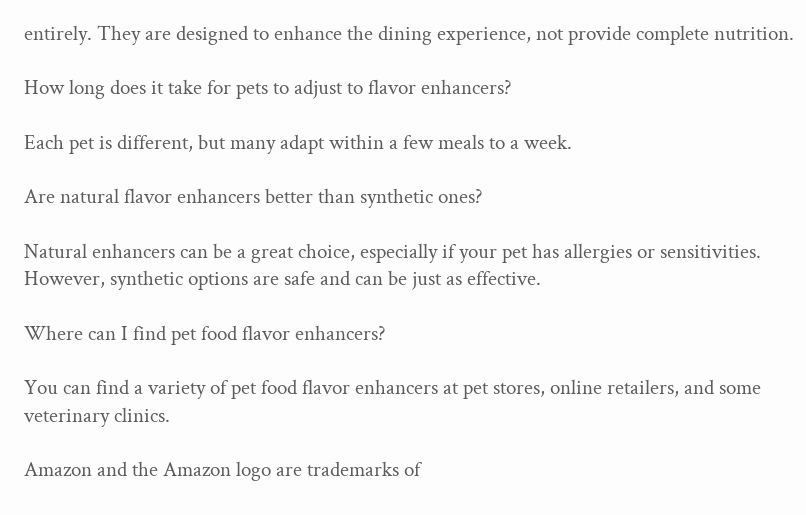entirely. They are designed to enhance the dining experience, not provide complete nutrition.

How long does it take for pets to adjust to flavor enhancers?

Each pet is different, but many adapt within a few meals to a week.

Are natural flavor enhancers better than synthetic ones?

Natural enhancers can be a great choice, especially if your pet has allergies or sensitivities. However, synthetic options are safe and can be just as effective.

Where can I find pet food flavor enhancers?

You can find a variety of pet food flavor enhancers at pet stores, online retailers, and some veterinary clinics.

Amazon and the Amazon logo are trademarks of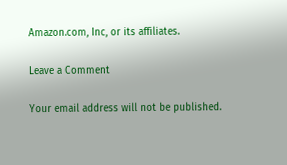Amazon.com, Inc, or its affiliates.

Leave a Comment

Your email address will not be published.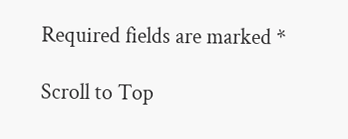Required fields are marked *

Scroll to Top